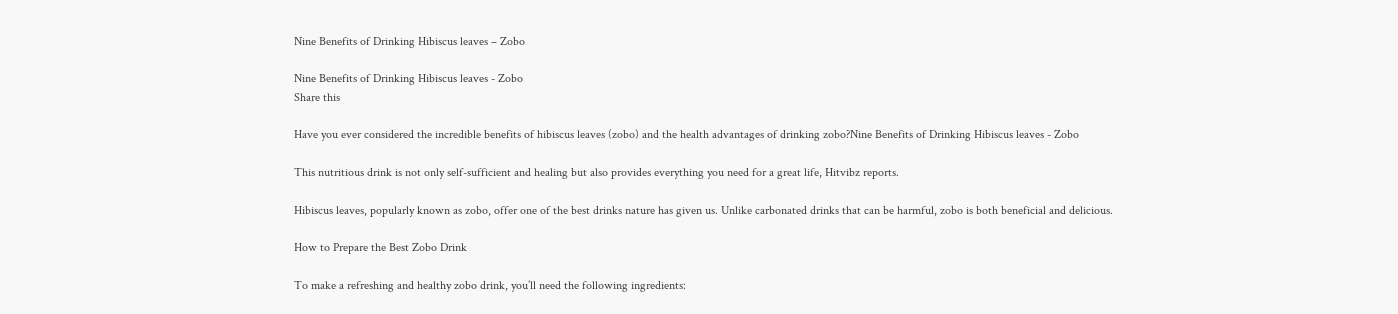Nine Benefits of Drinking Hibiscus leaves – Zobo

Nine Benefits of Drinking Hibiscus leaves - Zobo
Share this

Have you ever considered the incredible benefits of hibiscus leaves (zobo) and the health advantages of drinking zobo?Nine Benefits of Drinking Hibiscus leaves - Zobo

This nutritious drink is not only self-sufficient and healing but also provides everything you need for a great life, Hitvibz reports.

Hibiscus leaves, popularly known as zobo, offer one of the best drinks nature has given us. Unlike carbonated drinks that can be harmful, zobo is both beneficial and delicious.

How to Prepare the Best Zobo Drink

To make a refreshing and healthy zobo drink, you’ll need the following ingredients: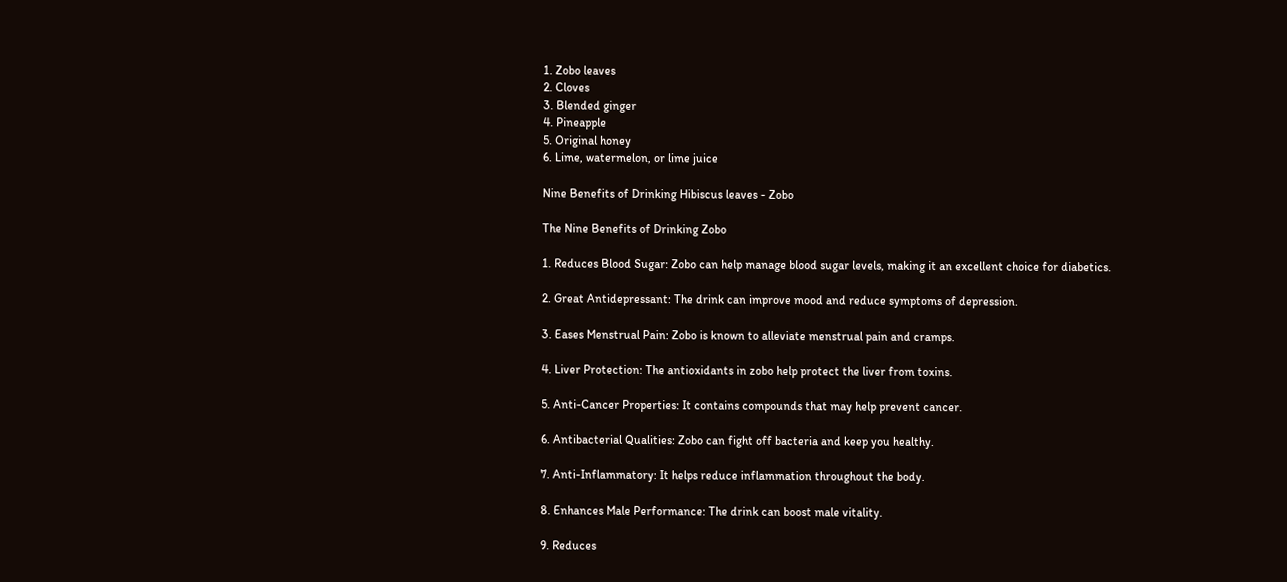1. Zobo leaves
2. Cloves
3. Blended ginger
4. Pineapple
5. Original honey
6. Lime, watermelon, or lime juice

Nine Benefits of Drinking Hibiscus leaves - Zobo

The Nine Benefits of Drinking Zobo

1. Reduces Blood Sugar: Zobo can help manage blood sugar levels, making it an excellent choice for diabetics.

2. Great Antidepressant: The drink can improve mood and reduce symptoms of depression.

3. Eases Menstrual Pain: Zobo is known to alleviate menstrual pain and cramps.

4. Liver Protection: The antioxidants in zobo help protect the liver from toxins.

5. Anti-Cancer Properties: It contains compounds that may help prevent cancer.

6. Antibacterial Qualities: Zobo can fight off bacteria and keep you healthy.

7. Anti-Inflammatory: It helps reduce inflammation throughout the body.

8. Enhances Male Performance: The drink can boost male vitality.

9. Reduces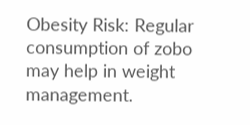Obesity Risk: Regular consumption of zobo may help in weight management.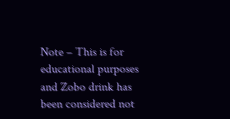Note – This is for educational purposes and Zobo drink has been considered not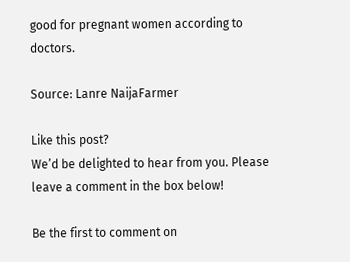good for pregnant women according to doctors.

Source: Lanre NaijaFarmer

Like this post?
We’d be delighted to hear from you. Please leave a comment in the box below!

Be the first to comment on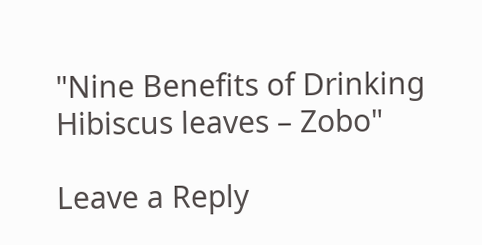"Nine Benefits of Drinking Hibiscus leaves – Zobo"

Leave a Reply